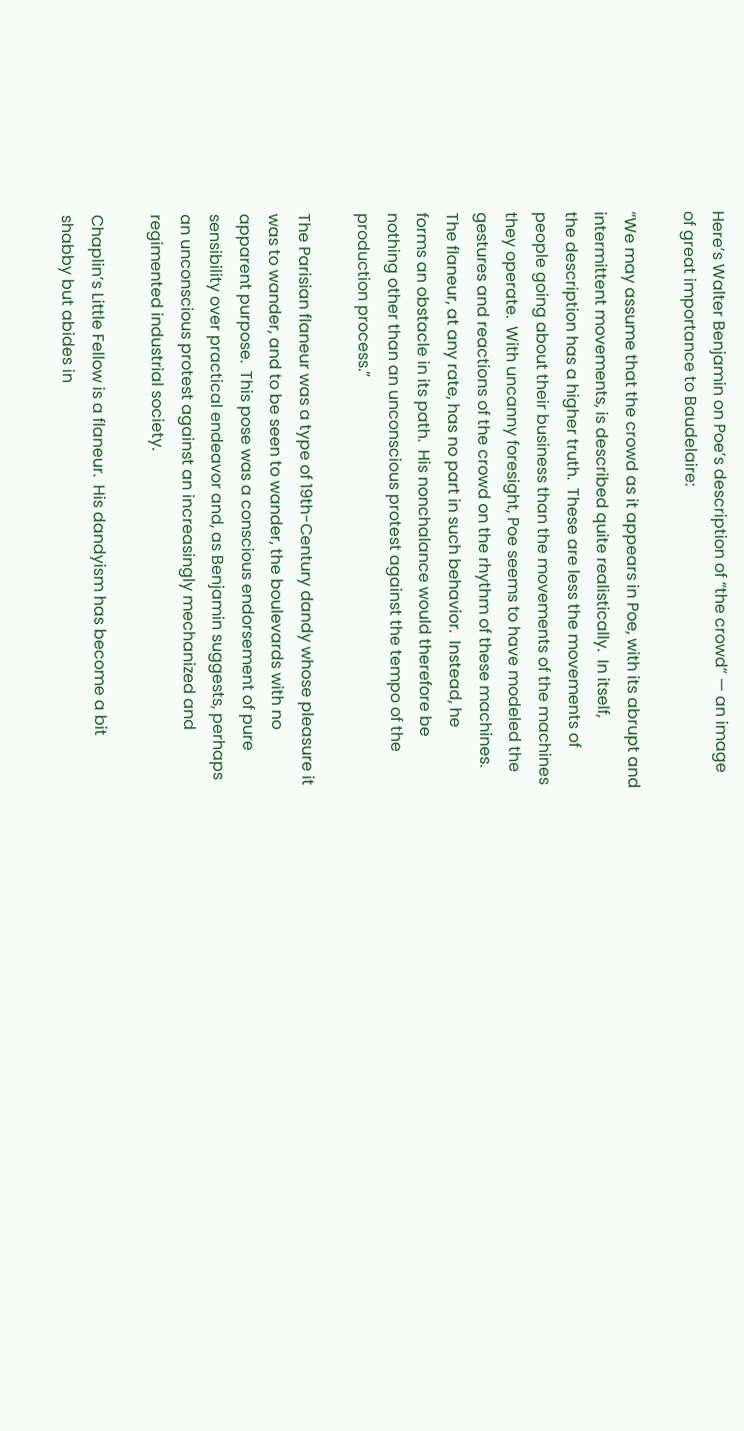Here’s Walter Benjamin on Poe’s description of “the crowd” — an image
of great importance to Baudelaire:

“We may assume that the crowd as it appears in Poe, with its abrupt and
intermittent movements, is described quite realistically.  In itself,
the description has a higher truth.  These are less the movements of
people going about their business than the movements of the machines
they operate.  With uncanny foresight, Poe seems to have modeled the
gestures and reactions of the crowd on the rhythm of these machines.
The flaneur, at any rate, has no part in such behavior.  Instead, he
forms an obstacle in its path.  His nonchalance would therefore be
nothing other than an unconscious protest against the tempo of the
production process.”

The Parisian flaneur was a type of 19th-Century dandy whose pleasure it
was to wander, and to be seen to wander, the boulevards with no
apparent purpose.  This pose was a conscious endorsement of pure
sensibility over practical endeavor and, as Benjamin suggests, perhaps
an unconscious protest against an increasingly mechanized and
regimented industrial society.

Chaplin’s Little Fellow is a flaneur.  His dandyism has become a bit
shabby but abides in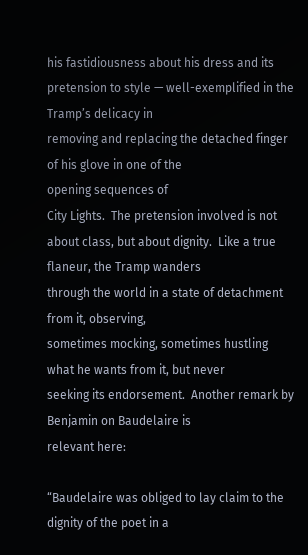his fastidiousness about his dress and its
pretension to style — well-exemplified in the Tramp’s delicacy in
removing and replacing the detached finger of his glove in one of the
opening sequences of
City Lights.  The pretension involved is not
about class, but about dignity.  Like a true flaneur, the Tramp wanders
through the world in a state of detachment from it, observing,
sometimes mocking, sometimes hustling what he wants from it, but never
seeking its endorsement.  Another remark by Benjamin on Baudelaire is
relevant here:

“Baudelaire was obliged to lay claim to the dignity of the poet in a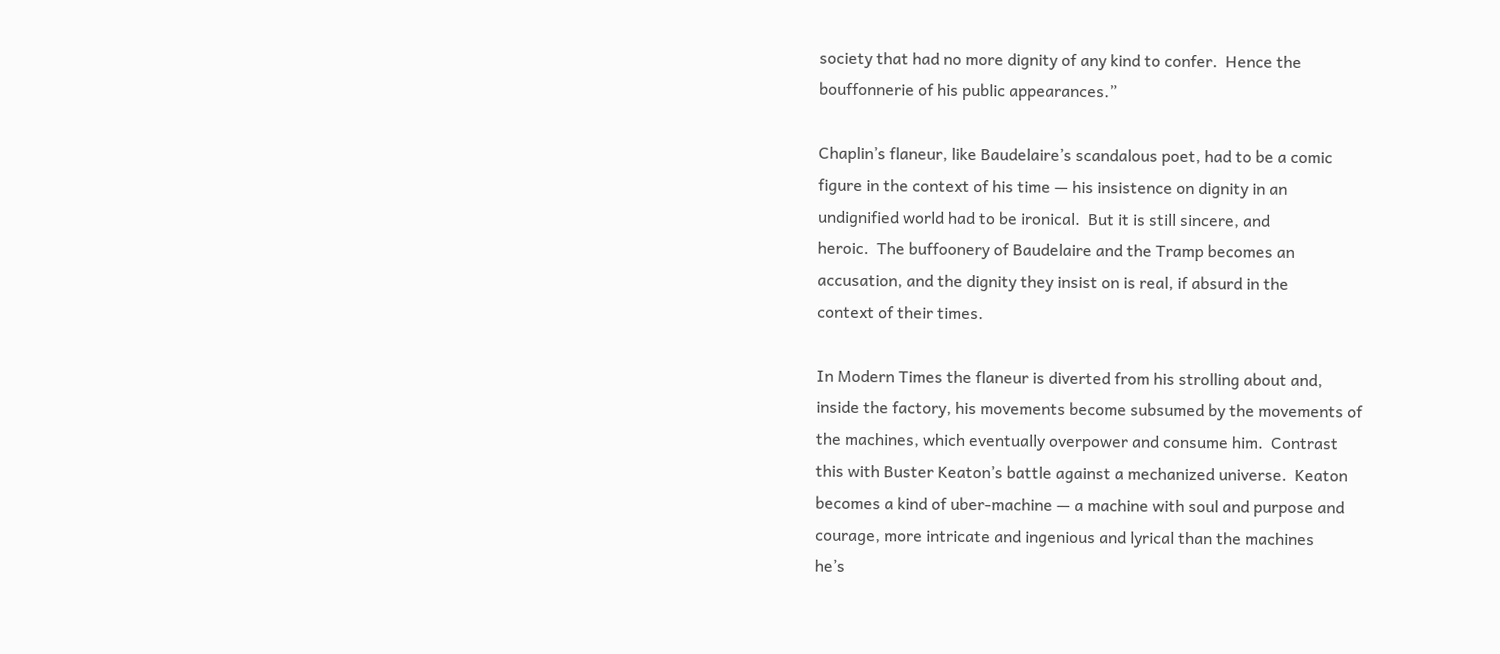society that had no more dignity of any kind to confer.  Hence the
bouffonnerie of his public appearances.”

Chaplin’s flaneur, like Baudelaire’s scandalous poet, had to be a comic
figure in the context of his time — his insistence on dignity in an
undignified world had to be ironical.  But it is still sincere, and
heroic.  The buffoonery of Baudelaire and the Tramp becomes an
accusation, and the dignity they insist on is real, if absurd in the
context of their times.

In Modern Times the flaneur is diverted from his strolling about and,
inside the factory, his movements become subsumed by the movements of
the machines, which eventually overpower and consume him.  Contrast
this with Buster Keaton’s battle against a mechanized universe.  Keaton
becomes a kind of uber-machine — a machine with soul and purpose and
courage, more intricate and ingenious and lyrical than the machines
he’s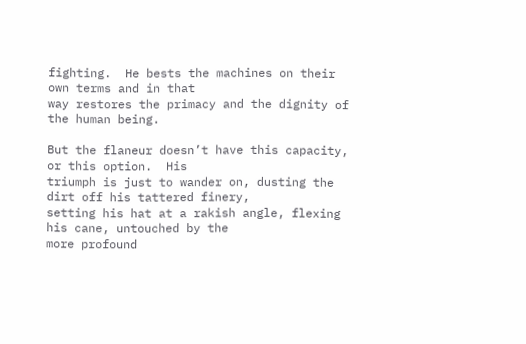fighting.  He bests the machines on their own terms and in that
way restores the primacy and the dignity of the human being.

But the flaneur doesn’t have this capacity, or this option.  His
triumph is just to wander on, dusting the dirt off his tattered finery,
setting his hat at a rakish angle, flexing his cane, untouched by the
more profound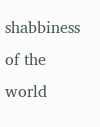shabbiness of the world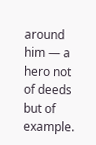around him — a hero not of deeds
but of example.